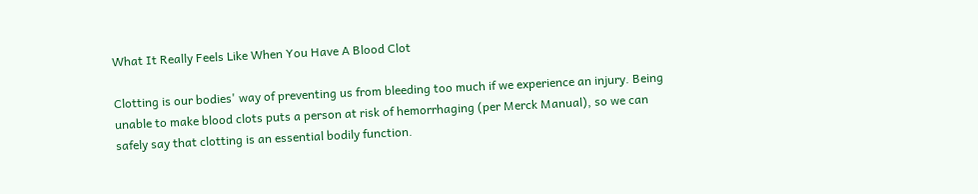What It Really Feels Like When You Have A Blood Clot

Clotting is our bodies' way of preventing us from bleeding too much if we experience an injury. Being unable to make blood clots puts a person at risk of hemorrhaging (per Merck Manual), so we can safely say that clotting is an essential bodily function.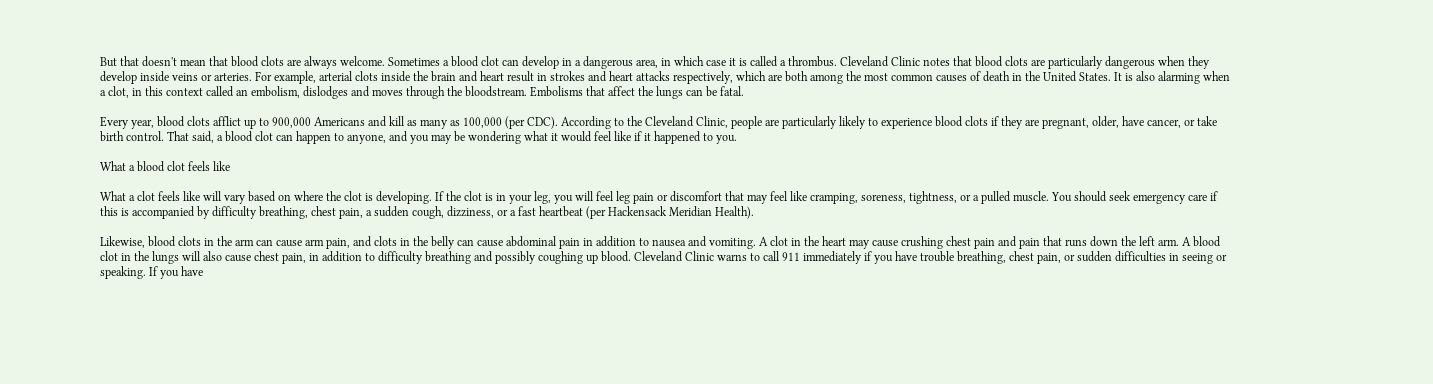But that doesn't mean that blood clots are always welcome. Sometimes a blood clot can develop in a dangerous area, in which case it is called a thrombus. Cleveland Clinic notes that blood clots are particularly dangerous when they develop inside veins or arteries. For example, arterial clots inside the brain and heart result in strokes and heart attacks respectively, which are both among the most common causes of death in the United States. It is also alarming when a clot, in this context called an embolism, dislodges and moves through the bloodstream. Embolisms that affect the lungs can be fatal.

Every year, blood clots afflict up to 900,000 Americans and kill as many as 100,000 (per CDC). According to the Cleveland Clinic, people are particularly likely to experience blood clots if they are pregnant, older, have cancer, or take birth control. That said, a blood clot can happen to anyone, and you may be wondering what it would feel like if it happened to you.

What a blood clot feels like

What a clot feels like will vary based on where the clot is developing. If the clot is in your leg, you will feel leg pain or discomfort that may feel like cramping, soreness, tightness, or a pulled muscle. You should seek emergency care if this is accompanied by difficulty breathing, chest pain, a sudden cough, dizziness, or a fast heartbeat (per Hackensack Meridian Health).

Likewise, blood clots in the arm can cause arm pain, and clots in the belly can cause abdominal pain in addition to nausea and vomiting. A clot in the heart may cause crushing chest pain and pain that runs down the left arm. A blood clot in the lungs will also cause chest pain, in addition to difficulty breathing and possibly coughing up blood. Cleveland Clinic warns to call 911 immediately if you have trouble breathing, chest pain, or sudden difficulties in seeing or speaking. If you have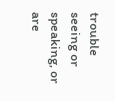trouble seeing or speaking, or are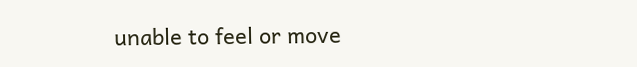unable to feel or move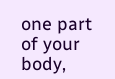one part of your body,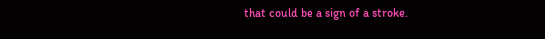that could be a sign of a stroke.